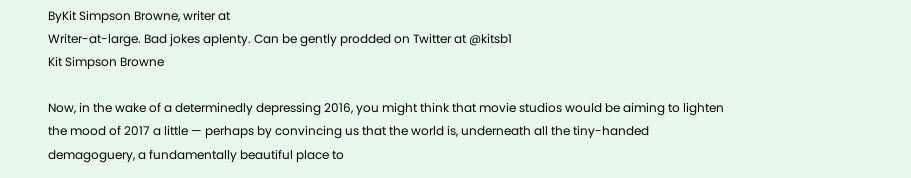ByKit Simpson Browne, writer at
Writer-at-large. Bad jokes aplenty. Can be gently prodded on Twitter at @kitsb1
Kit Simpson Browne

Now, in the wake of a determinedly depressing 2016, you might think that movie studios would be aiming to lighten the mood of 2017 a little — perhaps by convincing us that the world is, underneath all the tiny-handed demagoguery, a fundamentally beautiful place to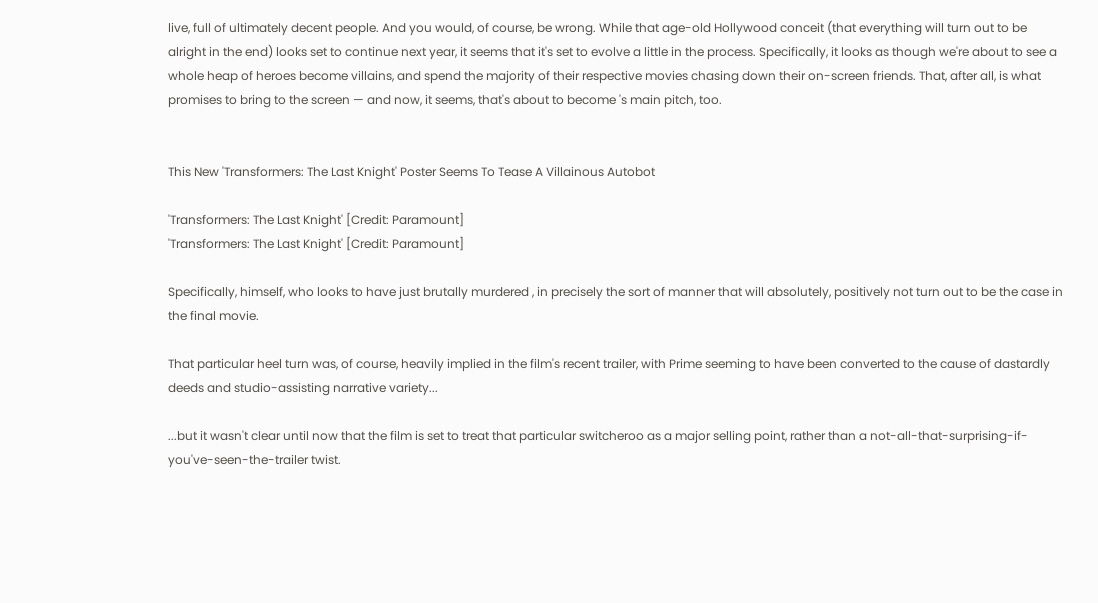live, full of ultimately decent people. And you would, of course, be wrong. While that age-old Hollywood conceit (that everything will turn out to be alright in the end) looks set to continue next year, it seems that it's set to evolve a little in the process. Specifically, it looks as though we're about to see a whole heap of heroes become villains, and spend the majority of their respective movies chasing down their on-screen friends. That, after all, is what promises to bring to the screen — and now, it seems, that's about to become 's main pitch, too.


This New 'Transformers: The Last Knight' Poster Seems To Tease A Villainous Autobot

'Transformers: The Last Knight' [Credit: Paramount]
'Transformers: The Last Knight' [Credit: Paramount]

Specifically, himself, who looks to have just brutally murdered , in precisely the sort of manner that will absolutely, positively not turn out to be the case in the final movie.

That particular heel turn was, of course, heavily implied in the film's recent trailer, with Prime seeming to have been converted to the cause of dastardly deeds and studio-assisting narrative variety...

...but it wasn't clear until now that the film is set to treat that particular switcheroo as a major selling point, rather than a not-all-that-surprising-if-you've-seen-the-trailer twist.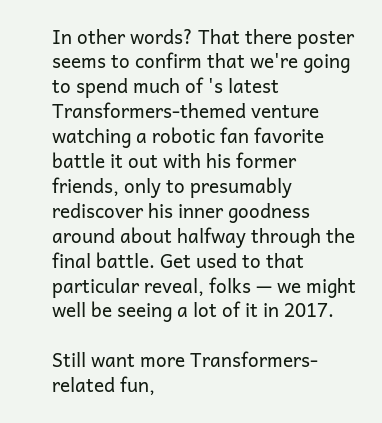In other words? That there poster seems to confirm that we're going to spend much of 's latest Transformers-themed venture watching a robotic fan favorite battle it out with his former friends, only to presumably rediscover his inner goodness around about halfway through the final battle. Get used to that particular reveal, folks — we might well be seeing a lot of it in 2017.

Still want more Transformers-related fun,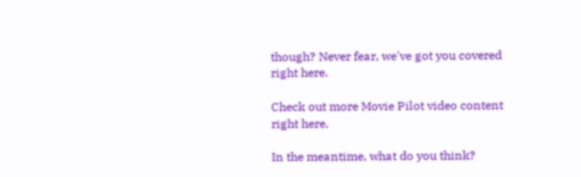though? Never fear, we've got you covered right here.

Check out more Movie Pilot video content right here.

In the meantime, what do you think?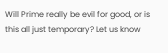Will Prime really be evil for good, or is this all just temporary? Let us know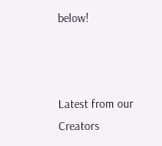below!



Latest from our Creators